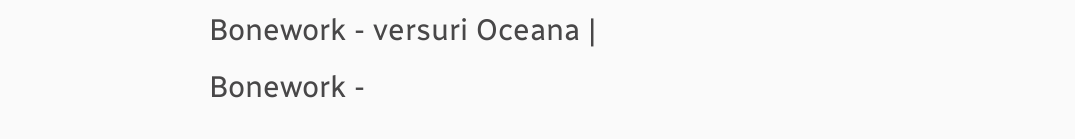Bonework - versuri Oceana |
Bonework -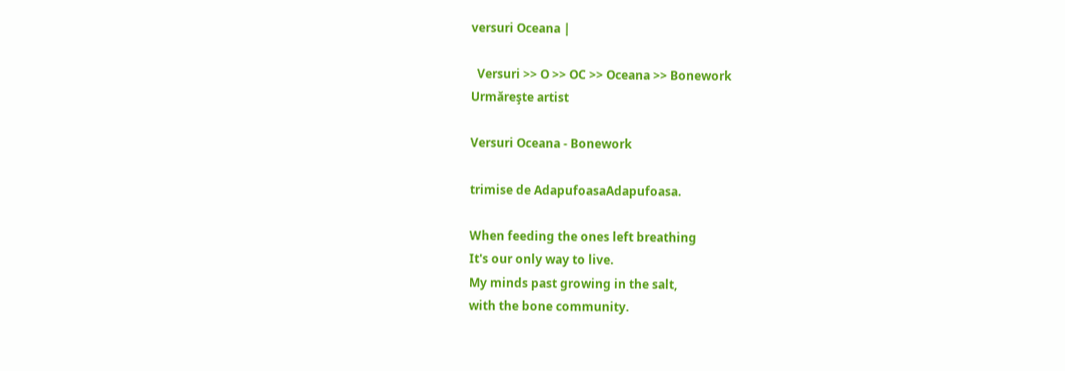versuri Oceana |

  Versuri >> O >> OC >> Oceana >> Bonework
Urmăreşte artist

Versuri Oceana - Bonework

trimise de AdapufoasaAdapufoasa.

When feeding the ones left breathing
It's our only way to live.
My minds past growing in the salt,
with the bone community.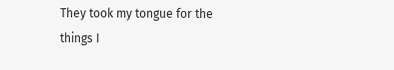They took my tongue for the things I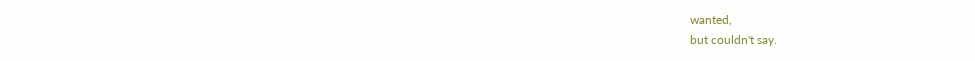wanted,
but couldn't say.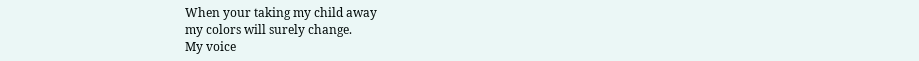When your taking my child away
my colors will surely change.
My voice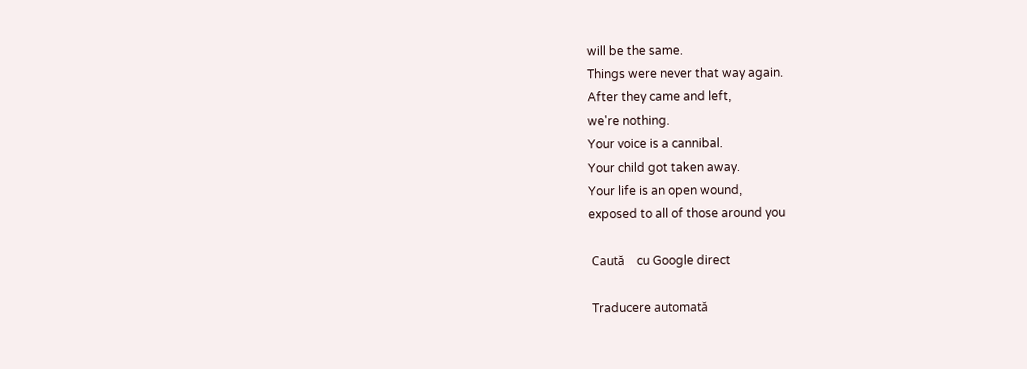will be the same.
Things were never that way again.
After they came and left,
we're nothing.
Your voice is a cannibal.
Your child got taken away.
Your life is an open wound,
exposed to all of those around you

 Caută    cu Google direct

 Traducere automată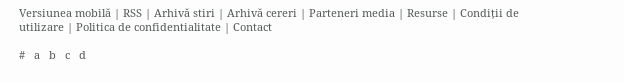Versiunea mobilă | RSS | Arhivă stiri | Arhivă cereri | Parteneri media | Resurse | Condiții de utilizare | Politica de confidentialitate | Contact

#   a   b   c   d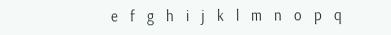e   f   g   h   i   j   k   l   m   n   o   p   q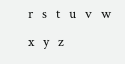r   s   t   u   v   w   x   y   z